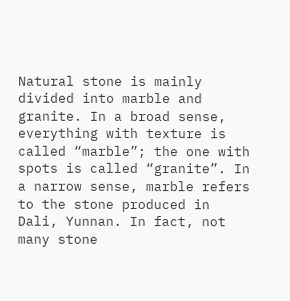Natural stone is mainly divided into marble and granite. In a broad sense, everything with texture is called “marble”; the one with spots is called “granite”. In a narrow sense, marble refers to the stone produced in Dali, Yunnan. In fact, not many stone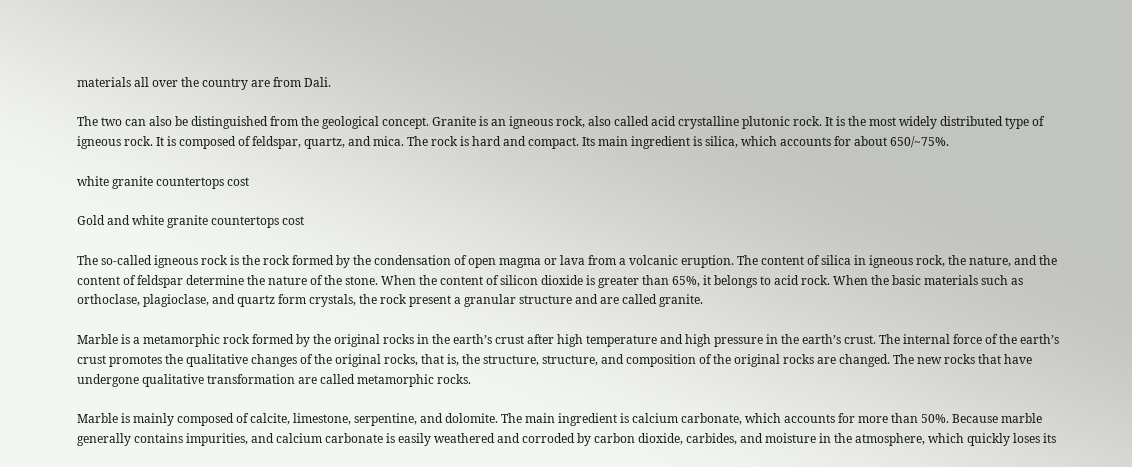materials all over the country are from Dali.

The two can also be distinguished from the geological concept. Granite is an igneous rock, also called acid crystalline plutonic rock. It is the most widely distributed type of igneous rock. It is composed of feldspar, quartz, and mica. The rock is hard and compact. Its main ingredient is silica, which accounts for about 650/~75%.

white granite countertops cost

Gold and white granite countertops cost

The so-called igneous rock is the rock formed by the condensation of open magma or lava from a volcanic eruption. The content of silica in igneous rock, the nature, and the content of feldspar determine the nature of the stone. When the content of silicon dioxide is greater than 65%, it belongs to acid rock. When the basic materials such as orthoclase, plagioclase, and quartz form crystals, the rock present a granular structure and are called granite.

Marble is a metamorphic rock formed by the original rocks in the earth’s crust after high temperature and high pressure in the earth’s crust. The internal force of the earth’s crust promotes the qualitative changes of the original rocks, that is, the structure, structure, and composition of the original rocks are changed. The new rocks that have undergone qualitative transformation are called metamorphic rocks.

Marble is mainly composed of calcite, limestone, serpentine, and dolomite. The main ingredient is calcium carbonate, which accounts for more than 50%. Because marble generally contains impurities, and calcium carbonate is easily weathered and corroded by carbon dioxide, carbides, and moisture in the atmosphere, which quickly loses its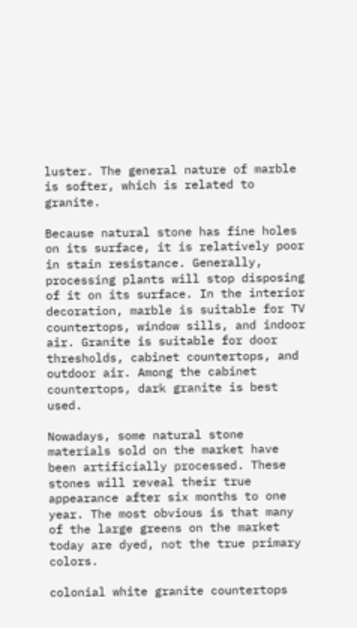luster. The general nature of marble is softer, which is related to granite.

Because natural stone has fine holes on its surface, it is relatively poor in stain resistance. Generally, processing plants will stop disposing of it on its surface. In the interior decoration, marble is suitable for TV countertops, window sills, and indoor air. Granite is suitable for door thresholds, cabinet countertops, and outdoor air. Among the cabinet countertops, dark granite is best used.

Nowadays, some natural stone materials sold on the market have been artificially processed. These stones will reveal their true appearance after six months to one year. The most obvious is that many of the large greens on the market today are dyed, not the true primary colors.

colonial white granite countertops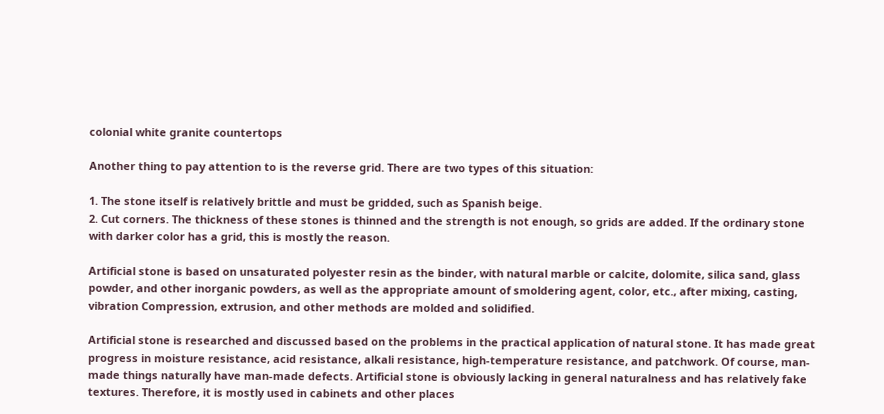colonial white granite countertops

Another thing to pay attention to is the reverse grid. There are two types of this situation:

1. The stone itself is relatively brittle and must be gridded, such as Spanish beige.
2. Cut corners. The thickness of these stones is thinned and the strength is not enough, so grids are added. If the ordinary stone with darker color has a grid, this is mostly the reason.

Artificial stone is based on unsaturated polyester resin as the binder, with natural marble or calcite, dolomite, silica sand, glass powder, and other inorganic powders, as well as the appropriate amount of smoldering agent, color, etc., after mixing, casting, vibration Compression, extrusion, and other methods are molded and solidified.

Artificial stone is researched and discussed based on the problems in the practical application of natural stone. It has made great progress in moisture resistance, acid resistance, alkali resistance, high-temperature resistance, and patchwork. Of course, man-made things naturally have man-made defects. Artificial stone is obviously lacking in general naturalness and has relatively fake textures. Therefore, it is mostly used in cabinets and other places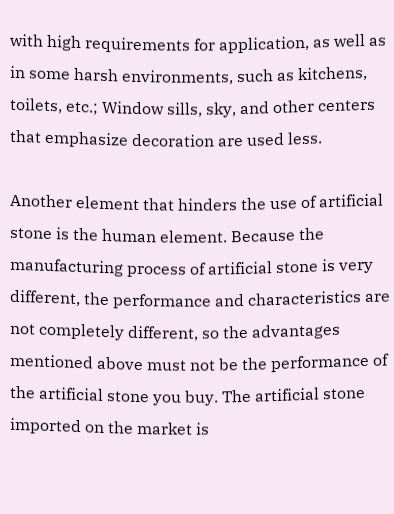with high requirements for application, as well as in some harsh environments, such as kitchens, toilets, etc.; Window sills, sky, and other centers that emphasize decoration are used less.

Another element that hinders the use of artificial stone is the human element. Because the manufacturing process of artificial stone is very different, the performance and characteristics are not completely different, so the advantages mentioned above must not be the performance of the artificial stone you buy. The artificial stone imported on the market is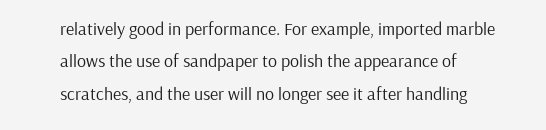relatively good in performance. For example, imported marble allows the use of sandpaper to polish the appearance of scratches, and the user will no longer see it after handling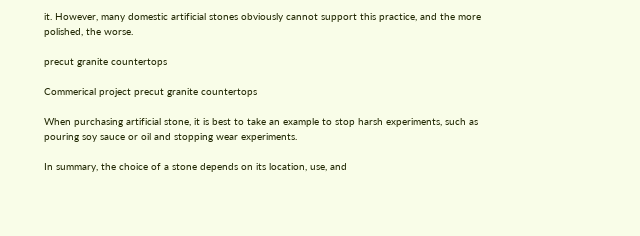it. However, many domestic artificial stones obviously cannot support this practice, and the more polished, the worse.

precut granite countertops

Commerical project precut granite countertops

When purchasing artificial stone, it is best to take an example to stop harsh experiments, such as pouring soy sauce or oil and stopping wear experiments.

In summary, the choice of a stone depends on its location, use, and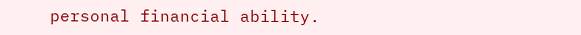personal financial ability.